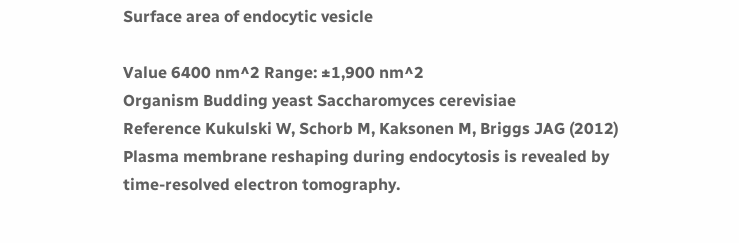Surface area of endocytic vesicle

Value 6400 nm^2 Range: ±1,900 nm^2
Organism Budding yeast Saccharomyces cerevisiae
Reference Kukulski W, Schorb M, Kaksonen M, Briggs JAG (2012) Plasma membrane reshaping during endocytosis is revealed by time-resolved electron tomography.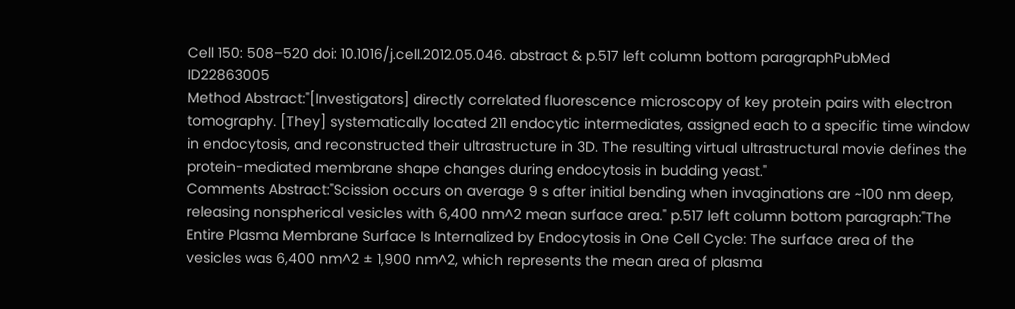Cell 150: 508–520 doi: 10.1016/j.cell.2012.05.046. abstract & p.517 left column bottom paragraphPubMed ID22863005
Method Abstract:"[Investigators] directly correlated fluorescence microscopy of key protein pairs with electron tomography. [They] systematically located 211 endocytic intermediates, assigned each to a specific time window in endocytosis, and reconstructed their ultrastructure in 3D. The resulting virtual ultrastructural movie defines the protein-mediated membrane shape changes during endocytosis in budding yeast."
Comments Abstract:"Scission occurs on average 9 s after initial bending when invaginations are ~100 nm deep, releasing nonspherical vesicles with 6,400 nm^2 mean surface area." p.517 left column bottom paragraph:"The Entire Plasma Membrane Surface Is Internalized by Endocytosis in One Cell Cycle: The surface area of the vesicles was 6,400 nm^2 ± 1,900 nm^2, which represents the mean area of plasma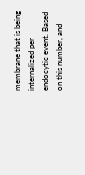membrane that is being internalized per endocytic event. Based on this number, and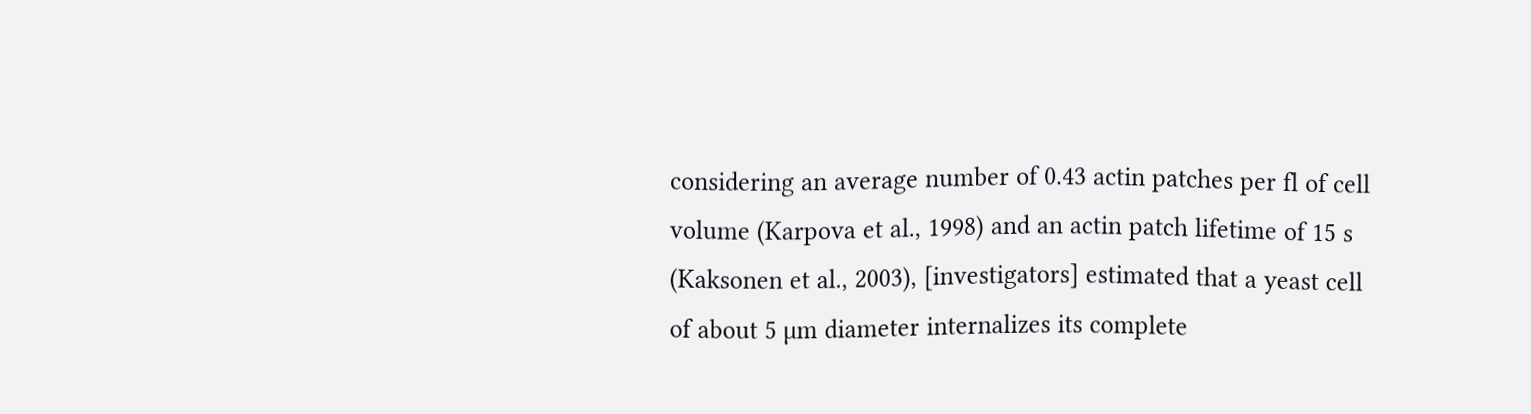considering an average number of 0.43 actin patches per fl of cell volume (Karpova et al., 1998) and an actin patch lifetime of 15 s (Kaksonen et al., 2003), [investigators] estimated that a yeast cell of about 5 µm diameter internalizes its complete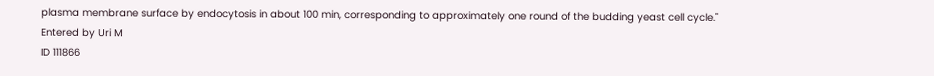plasma membrane surface by endocytosis in about 100 min, corresponding to approximately one round of the budding yeast cell cycle."
Entered by Uri M
ID 111866